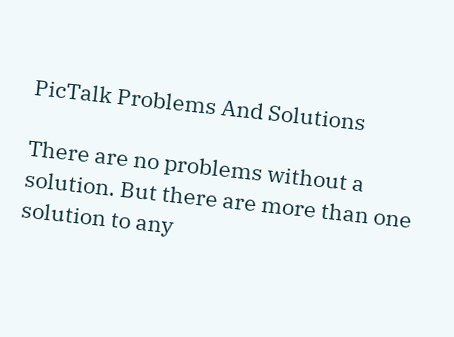PicTalk Problems And Solutions

There are no problems without a solution. But there are more than one solution to any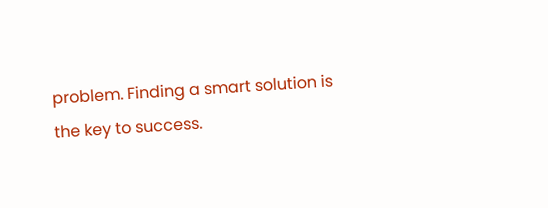problem. Finding a smart solution is the key to success.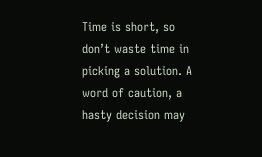Time is short, so don’t waste time in picking a solution. A word of caution, a hasty decision may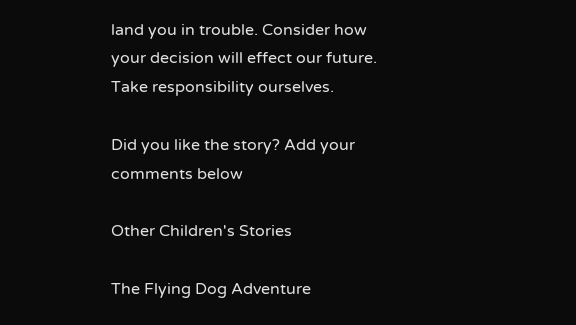land you in trouble. Consider how your decision will effect our future. Take responsibility ourselves.

Did you like the story? Add your comments below

Other Children's Stories

The Flying Dog Adventure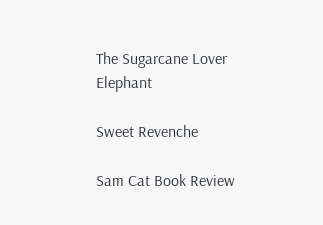The Sugarcane Lover Elephant

Sweet Revenche

Sam Cat Book Review